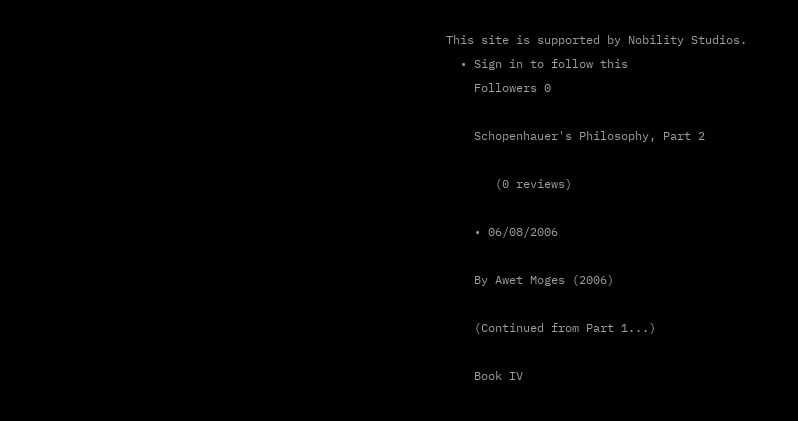This site is supported by Nobility Studios.
  • Sign in to follow this
    Followers 0

    Schopenhauer's Philosophy, Part 2

       (0 reviews)

    • 06/08/2006

    By Awet Moges (2006)

    (Continued from Part 1...)

    Book IV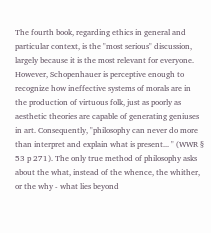The fourth book, regarding ethics in general and particular context, is the "most serious" discussion, largely because it is the most relevant for everyone. However, Schopenhauer is perceptive enough to recognize how ineffective systems of morals are in the production of virtuous folk, just as poorly as aesthetic theories are capable of generating geniuses in art. Consequently, "philosophy can never do more than interpret and explain what is present... " (WWR § 53 p 271). The only true method of philosophy asks about the what, instead of the whence, the whither, or the why - what lies beyond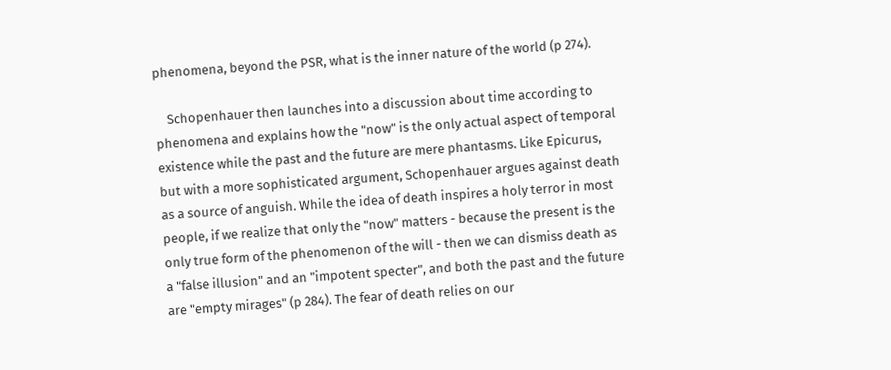phenomena, beyond the PSR, what is the inner nature of the world (p 274).

    Schopenhauer then launches into a discussion about time according to phenomena and explains how the "now" is the only actual aspect of temporal existence while the past and the future are mere phantasms. Like Epicurus, but with a more sophisticated argument, Schopenhauer argues against death as a source of anguish. While the idea of death inspires a holy terror in most people, if we realize that only the "now" matters - because the present is the only true form of the phenomenon of the will - then we can dismiss death as a "false illusion" and an "impotent specter", and both the past and the future are "empty mirages" (p 284). The fear of death relies on our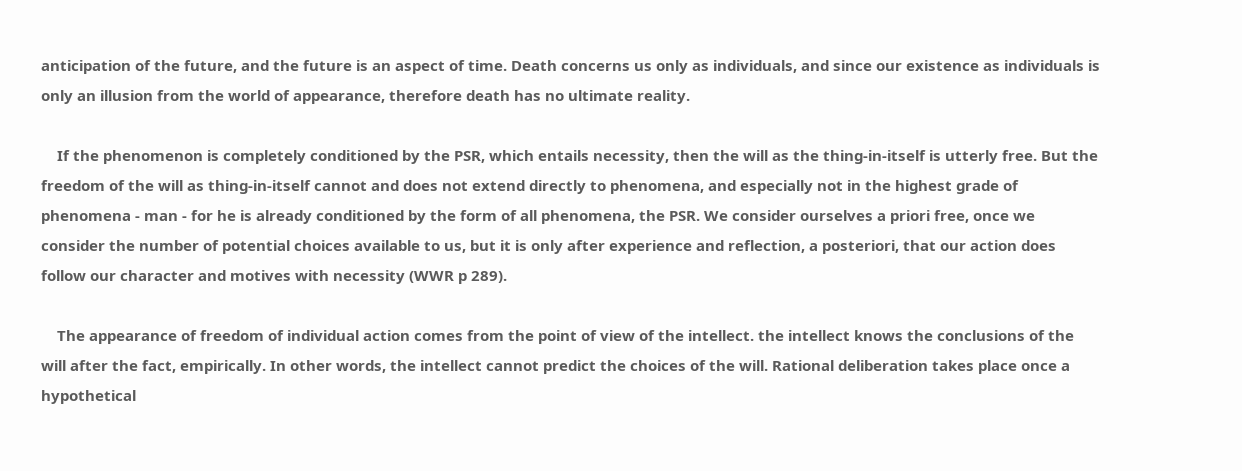anticipation of the future, and the future is an aspect of time. Death concerns us only as individuals, and since our existence as individuals is only an illusion from the world of appearance, therefore death has no ultimate reality.

    If the phenomenon is completely conditioned by the PSR, which entails necessity, then the will as the thing-in-itself is utterly free. But the freedom of the will as thing-in-itself cannot and does not extend directly to phenomena, and especially not in the highest grade of phenomena - man - for he is already conditioned by the form of all phenomena, the PSR. We consider ourselves a priori free, once we consider the number of potential choices available to us, but it is only after experience and reflection, a posteriori, that our action does follow our character and motives with necessity (WWR p 289).

    The appearance of freedom of individual action comes from the point of view of the intellect. the intellect knows the conclusions of the will after the fact, empirically. In other words, the intellect cannot predict the choices of the will. Rational deliberation takes place once a hypothetical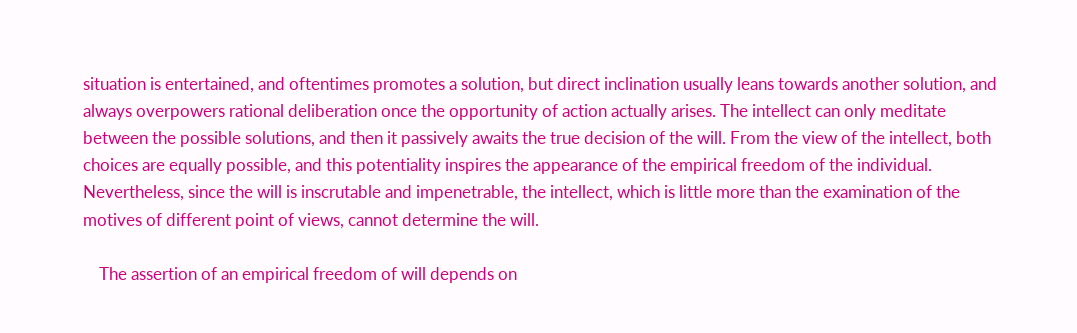situation is entertained, and oftentimes promotes a solution, but direct inclination usually leans towards another solution, and always overpowers rational deliberation once the opportunity of action actually arises. The intellect can only meditate between the possible solutions, and then it passively awaits the true decision of the will. From the view of the intellect, both choices are equally possible, and this potentiality inspires the appearance of the empirical freedom of the individual. Nevertheless, since the will is inscrutable and impenetrable, the intellect, which is little more than the examination of the motives of different point of views, cannot determine the will.

    The assertion of an empirical freedom of will depends on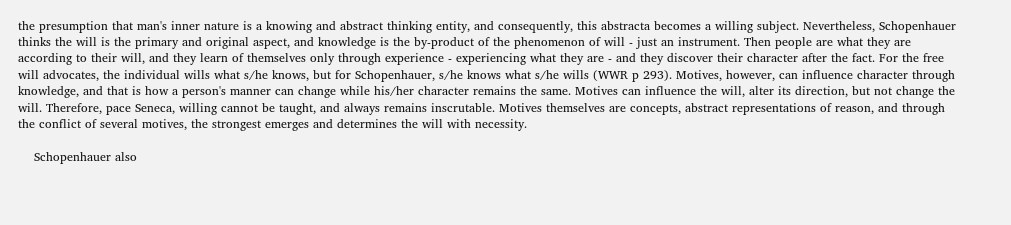the presumption that man's inner nature is a knowing and abstract thinking entity, and consequently, this abstracta becomes a willing subject. Nevertheless, Schopenhauer thinks the will is the primary and original aspect, and knowledge is the by-product of the phenomenon of will - just an instrument. Then people are what they are according to their will, and they learn of themselves only through experience - experiencing what they are - and they discover their character after the fact. For the free will advocates, the individual wills what s/he knows, but for Schopenhauer, s/he knows what s/he wills (WWR p 293). Motives, however, can influence character through knowledge, and that is how a person's manner can change while his/her character remains the same. Motives can influence the will, alter its direction, but not change the will. Therefore, pace Seneca, willing cannot be taught, and always remains inscrutable. Motives themselves are concepts, abstract representations of reason, and through the conflict of several motives, the strongest emerges and determines the will with necessity.

    Schopenhauer also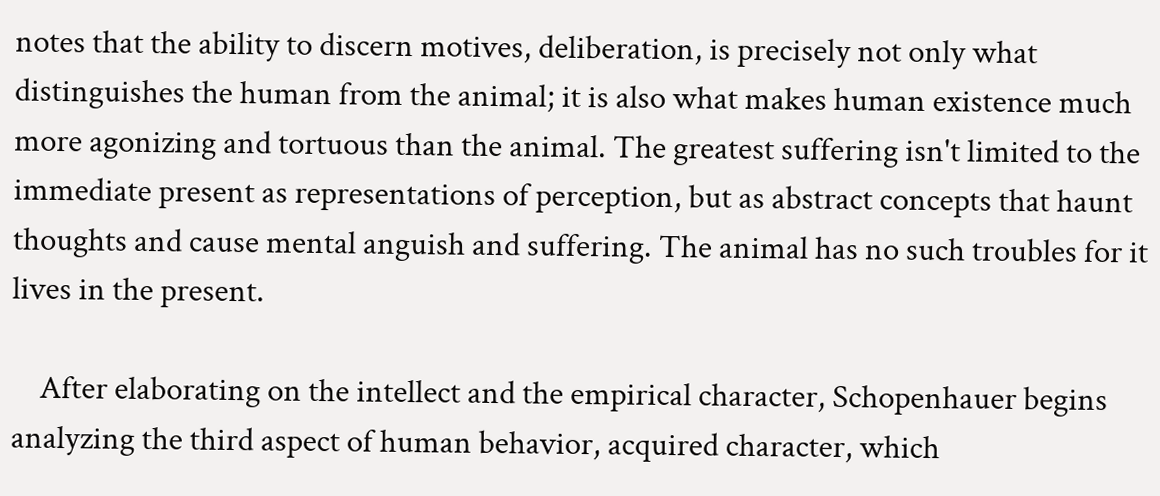notes that the ability to discern motives, deliberation, is precisely not only what distinguishes the human from the animal; it is also what makes human existence much more agonizing and tortuous than the animal. The greatest suffering isn't limited to the immediate present as representations of perception, but as abstract concepts that haunt thoughts and cause mental anguish and suffering. The animal has no such troubles for it lives in the present.

    After elaborating on the intellect and the empirical character, Schopenhauer begins analyzing the third aspect of human behavior, acquired character, which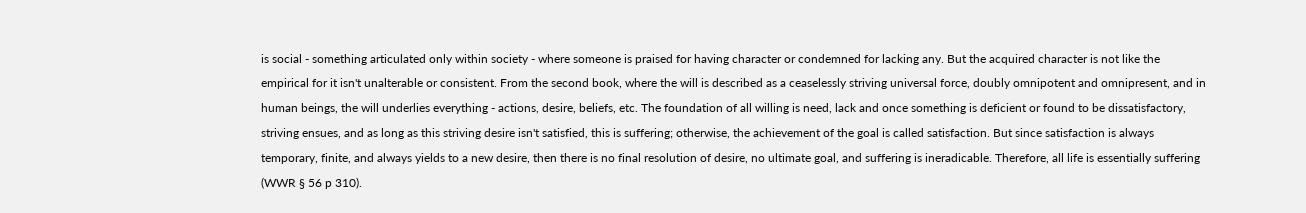is social - something articulated only within society - where someone is praised for having character or condemned for lacking any. But the acquired character is not like the empirical for it isn't unalterable or consistent. From the second book, where the will is described as a ceaselessly striving universal force, doubly omnipotent and omnipresent, and in human beings, the will underlies everything - actions, desire, beliefs, etc. The foundation of all willing is need, lack and once something is deficient or found to be dissatisfactory, striving ensues, and as long as this striving desire isn't satisfied, this is suffering; otherwise, the achievement of the goal is called satisfaction. But since satisfaction is always temporary, finite, and always yields to a new desire, then there is no final resolution of desire, no ultimate goal, and suffering is ineradicable. Therefore, all life is essentially suffering (WWR § 56 p 310).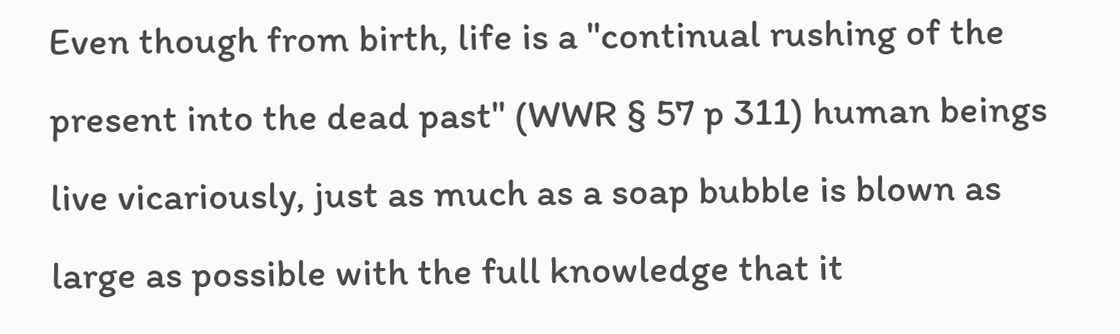Even though from birth, life is a "continual rushing of the present into the dead past" (WWR § 57 p 311) human beings live vicariously, just as much as a soap bubble is blown as large as possible with the full knowledge that it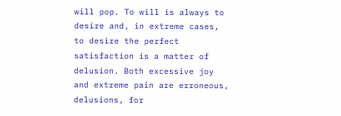will pop. To will is always to desire and, in extreme cases, to desire the perfect satisfaction is a matter of delusion. Both excessive joy and extreme pain are erroneous, delusions, for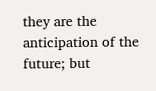they are the anticipation of the future; but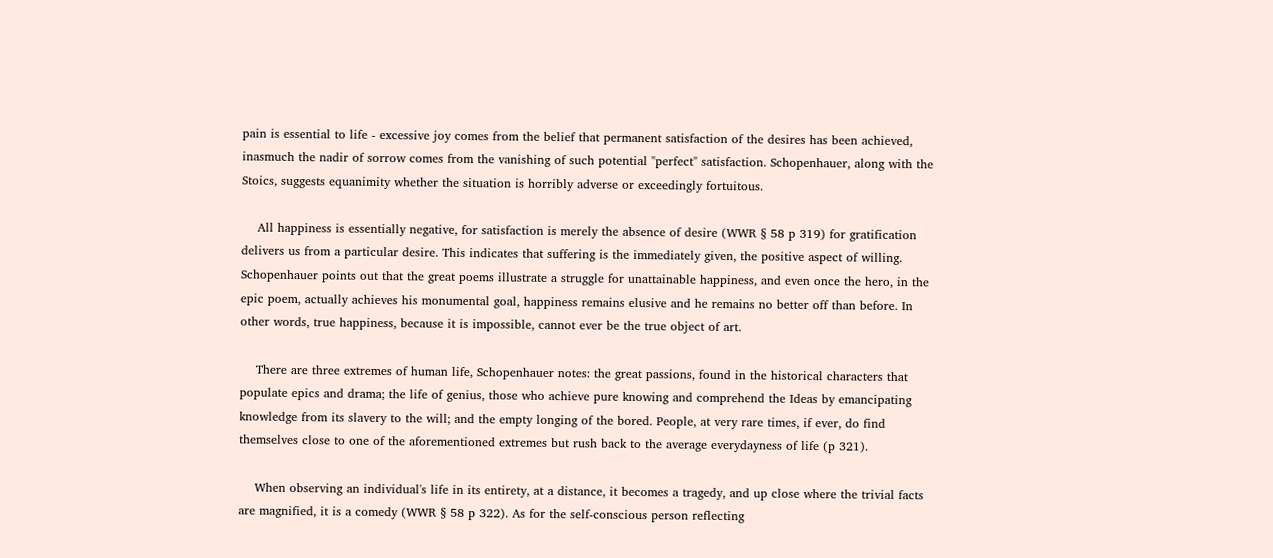pain is essential to life - excessive joy comes from the belief that permanent satisfaction of the desires has been achieved, inasmuch the nadir of sorrow comes from the vanishing of such potential "perfect" satisfaction. Schopenhauer, along with the Stoics, suggests equanimity whether the situation is horribly adverse or exceedingly fortuitous.

    All happiness is essentially negative, for satisfaction is merely the absence of desire (WWR § 58 p 319) for gratification delivers us from a particular desire. This indicates that suffering is the immediately given, the positive aspect of willing. Schopenhauer points out that the great poems illustrate a struggle for unattainable happiness, and even once the hero, in the epic poem, actually achieves his monumental goal, happiness remains elusive and he remains no better off than before. In other words, true happiness, because it is impossible, cannot ever be the true object of art.

    There are three extremes of human life, Schopenhauer notes: the great passions, found in the historical characters that populate epics and drama; the life of genius, those who achieve pure knowing and comprehend the Ideas by emancipating knowledge from its slavery to the will; and the empty longing of the bored. People, at very rare times, if ever, do find themselves close to one of the aforementioned extremes but rush back to the average everydayness of life (p 321).

    When observing an individual's life in its entirety, at a distance, it becomes a tragedy, and up close where the trivial facts are magnified, it is a comedy (WWR § 58 p 322). As for the self-conscious person reflecting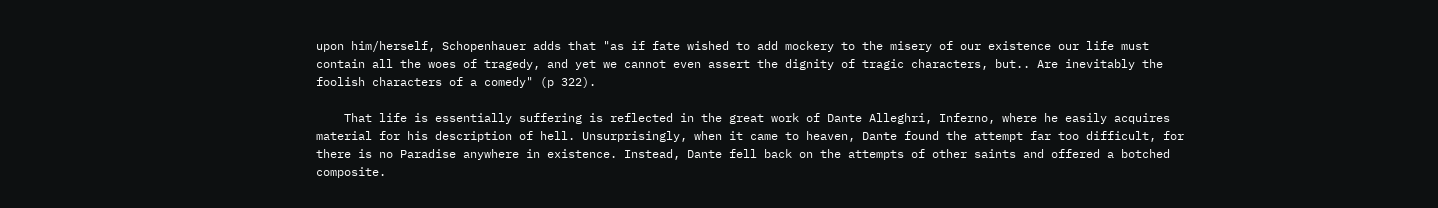upon him/herself, Schopenhauer adds that "as if fate wished to add mockery to the misery of our existence our life must contain all the woes of tragedy, and yet we cannot even assert the dignity of tragic characters, but.. Are inevitably the foolish characters of a comedy" (p 322).

    That life is essentially suffering is reflected in the great work of Dante Alleghri, Inferno, where he easily acquires material for his description of hell. Unsurprisingly, when it came to heaven, Dante found the attempt far too difficult, for there is no Paradise anywhere in existence. Instead, Dante fell back on the attempts of other saints and offered a botched composite.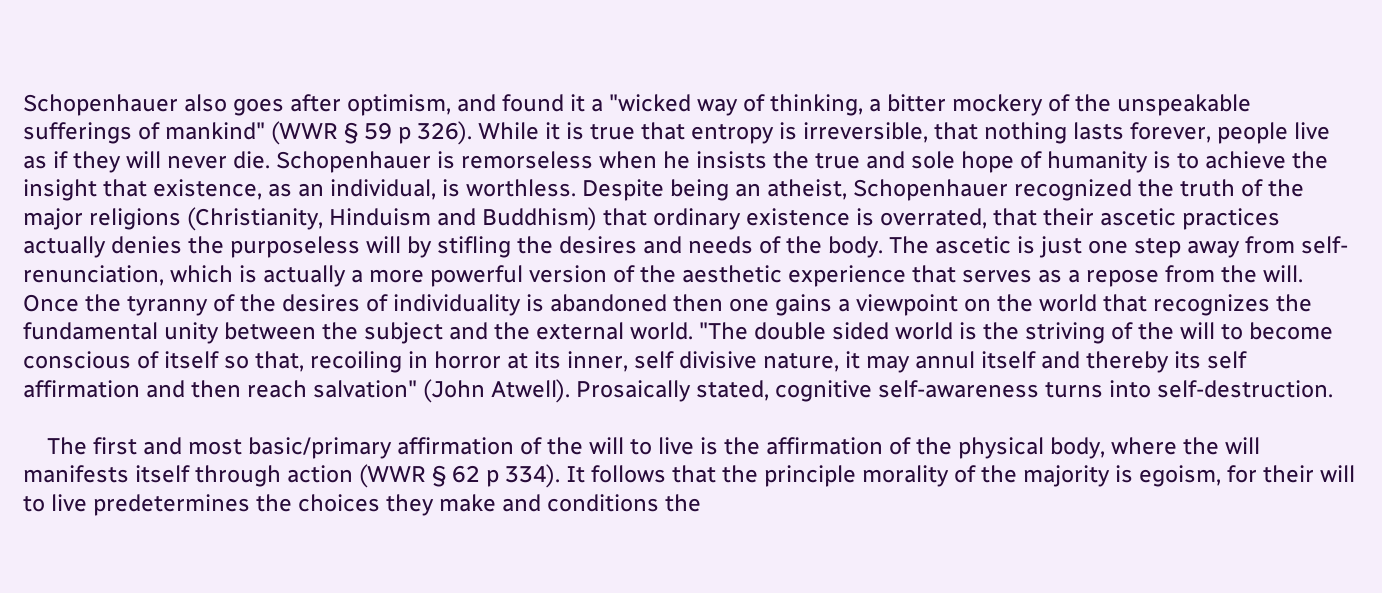Schopenhauer also goes after optimism, and found it a "wicked way of thinking, a bitter mockery of the unspeakable sufferings of mankind" (WWR § 59 p 326). While it is true that entropy is irreversible, that nothing lasts forever, people live as if they will never die. Schopenhauer is remorseless when he insists the true and sole hope of humanity is to achieve the insight that existence, as an individual, is worthless. Despite being an atheist, Schopenhauer recognized the truth of the major religions (Christianity, Hinduism and Buddhism) that ordinary existence is overrated, that their ascetic practices actually denies the purposeless will by stifling the desires and needs of the body. The ascetic is just one step away from self-renunciation, which is actually a more powerful version of the aesthetic experience that serves as a repose from the will. Once the tyranny of the desires of individuality is abandoned then one gains a viewpoint on the world that recognizes the fundamental unity between the subject and the external world. "The double sided world is the striving of the will to become conscious of itself so that, recoiling in horror at its inner, self divisive nature, it may annul itself and thereby its self affirmation and then reach salvation" (John Atwell). Prosaically stated, cognitive self-awareness turns into self-destruction.

    The first and most basic/primary affirmation of the will to live is the affirmation of the physical body, where the will manifests itself through action (WWR § 62 p 334). It follows that the principle morality of the majority is egoism, for their will to live predetermines the choices they make and conditions the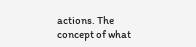actions. The concept of what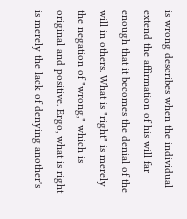is wrong describes when the individual extend the affirmation of his will far enough that it becomes the denial of the will in others. What is "right" is merely the negation of "wrong," which is original and positive. Ergo, what is right is merely the lack of denying another's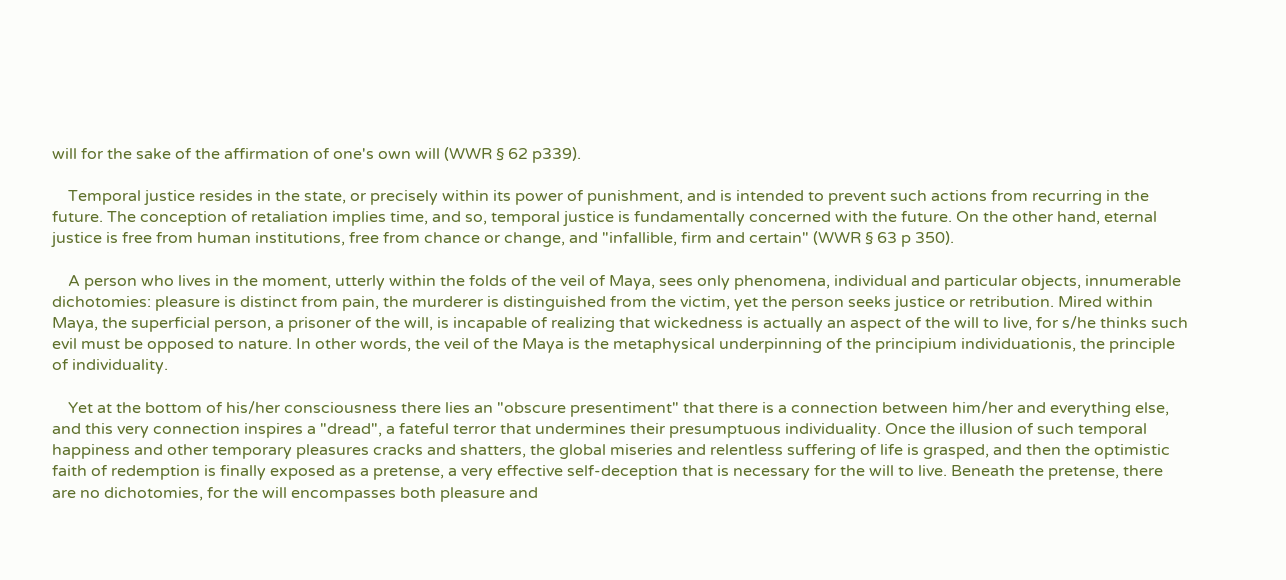will for the sake of the affirmation of one's own will (WWR § 62 p339).

    Temporal justice resides in the state, or precisely within its power of punishment, and is intended to prevent such actions from recurring in the future. The conception of retaliation implies time, and so, temporal justice is fundamentally concerned with the future. On the other hand, eternal justice is free from human institutions, free from chance or change, and "infallible, firm and certain" (WWR § 63 p 350).

    A person who lives in the moment, utterly within the folds of the veil of Maya, sees only phenomena, individual and particular objects, innumerable dichotomies: pleasure is distinct from pain, the murderer is distinguished from the victim, yet the person seeks justice or retribution. Mired within Maya, the superficial person, a prisoner of the will, is incapable of realizing that wickedness is actually an aspect of the will to live, for s/he thinks such evil must be opposed to nature. In other words, the veil of the Maya is the metaphysical underpinning of the principium individuationis, the principle of individuality.

    Yet at the bottom of his/her consciousness there lies an "obscure presentiment" that there is a connection between him/her and everything else, and this very connection inspires a "dread", a fateful terror that undermines their presumptuous individuality. Once the illusion of such temporal happiness and other temporary pleasures cracks and shatters, the global miseries and relentless suffering of life is grasped, and then the optimistic faith of redemption is finally exposed as a pretense, a very effective self-deception that is necessary for the will to live. Beneath the pretense, there are no dichotomies, for the will encompasses both pleasure and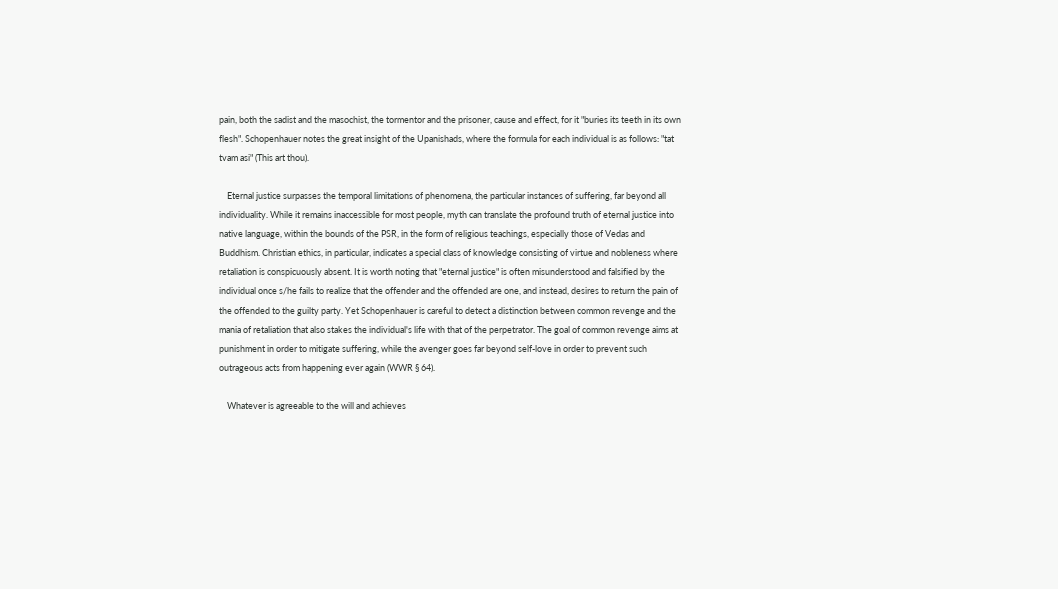pain, both the sadist and the masochist, the tormentor and the prisoner, cause and effect, for it "buries its teeth in its own flesh". Schopenhauer notes the great insight of the Upanishads, where the formula for each individual is as follows: "tat tvam asi" (This art thou).

    Eternal justice surpasses the temporal limitations of phenomena, the particular instances of suffering, far beyond all individuality. While it remains inaccessible for most people, myth can translate the profound truth of eternal justice into native language, within the bounds of the PSR, in the form of religious teachings, especially those of Vedas and Buddhism. Christian ethics, in particular, indicates a special class of knowledge consisting of virtue and nobleness where retaliation is conspicuously absent. It is worth noting that "eternal justice" is often misunderstood and falsified by the individual once s/he fails to realize that the offender and the offended are one, and instead, desires to return the pain of the offended to the guilty party. Yet Schopenhauer is careful to detect a distinction between common revenge and the mania of retaliation that also stakes the individual's life with that of the perpetrator. The goal of common revenge aims at punishment in order to mitigate suffering, while the avenger goes far beyond self-love in order to prevent such outrageous acts from happening ever again (WWR § 64).

    Whatever is agreeable to the will and achieves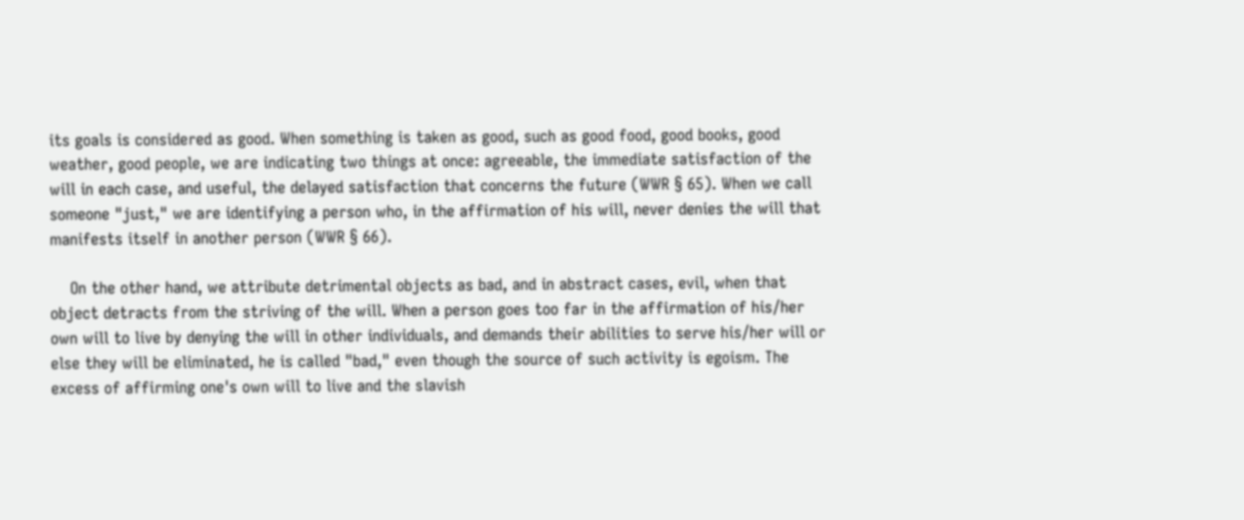its goals is considered as good. When something is taken as good, such as good food, good books, good weather, good people, we are indicating two things at once: agreeable, the immediate satisfaction of the will in each case, and useful, the delayed satisfaction that concerns the future (WWR § 65). When we call someone "just," we are identifying a person who, in the affirmation of his will, never denies the will that manifests itself in another person (WWR § 66).

    On the other hand, we attribute detrimental objects as bad, and in abstract cases, evil, when that object detracts from the striving of the will. When a person goes too far in the affirmation of his/her own will to live by denying the will in other individuals, and demands their abilities to serve his/her will or else they will be eliminated, he is called "bad," even though the source of such activity is egoism. The excess of affirming one's own will to live and the slavish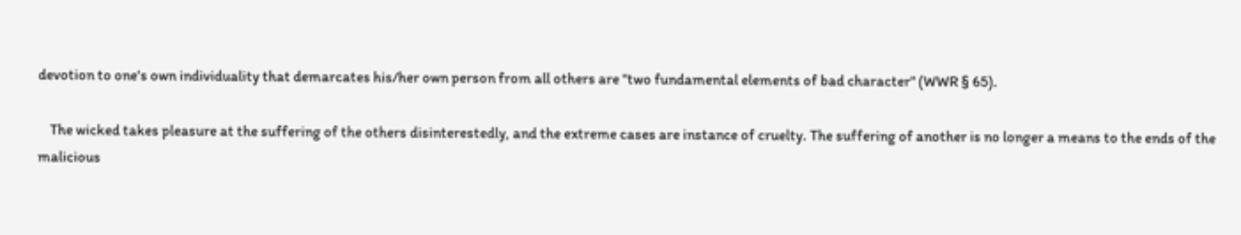devotion to one's own individuality that demarcates his/her own person from all others are "two fundamental elements of bad character" (WWR § 65).

    The wicked takes pleasure at the suffering of the others disinterestedly, and the extreme cases are instance of cruelty. The suffering of another is no longer a means to the ends of the malicious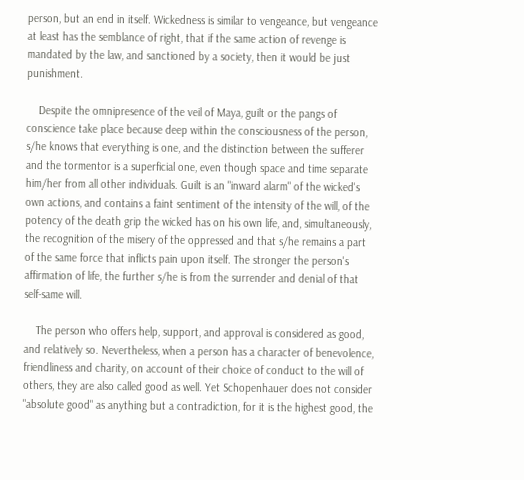person, but an end in itself. Wickedness is similar to vengeance, but vengeance at least has the semblance of right, that if the same action of revenge is mandated by the law, and sanctioned by a society, then it would be just punishment.

    Despite the omnipresence of the veil of Maya, guilt or the pangs of conscience take place because deep within the consciousness of the person, s/he knows that everything is one, and the distinction between the sufferer and the tormentor is a superficial one, even though space and time separate him/her from all other individuals. Guilt is an "inward alarm" of the wicked's own actions, and contains a faint sentiment of the intensity of the will, of the potency of the death grip the wicked has on his own life, and, simultaneously, the recognition of the misery of the oppressed and that s/he remains a part of the same force that inflicts pain upon itself. The stronger the person's affirmation of life, the further s/he is from the surrender and denial of that self-same will.

    The person who offers help, support, and approval is considered as good, and relatively so. Nevertheless, when a person has a character of benevolence, friendliness and charity, on account of their choice of conduct to the will of others, they are also called good as well. Yet Schopenhauer does not consider "absolute good" as anything but a contradiction, for it is the highest good, the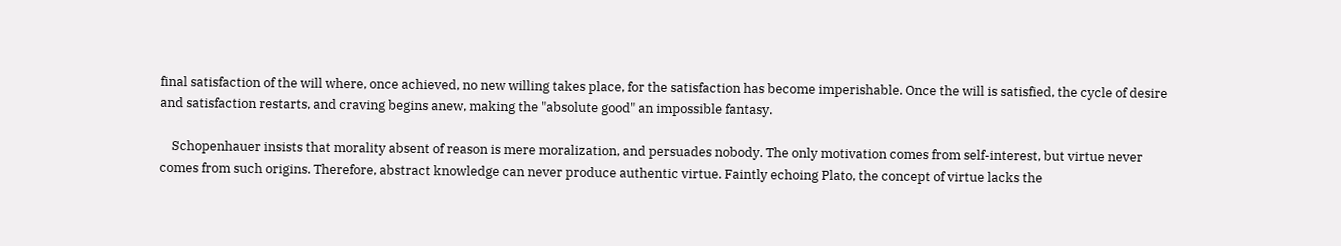final satisfaction of the will where, once achieved, no new willing takes place, for the satisfaction has become imperishable. Once the will is satisfied, the cycle of desire and satisfaction restarts, and craving begins anew, making the "absolute good" an impossible fantasy.

    Schopenhauer insists that morality absent of reason is mere moralization, and persuades nobody. The only motivation comes from self-interest, but virtue never comes from such origins. Therefore, abstract knowledge can never produce authentic virtue. Faintly echoing Plato, the concept of virtue lacks the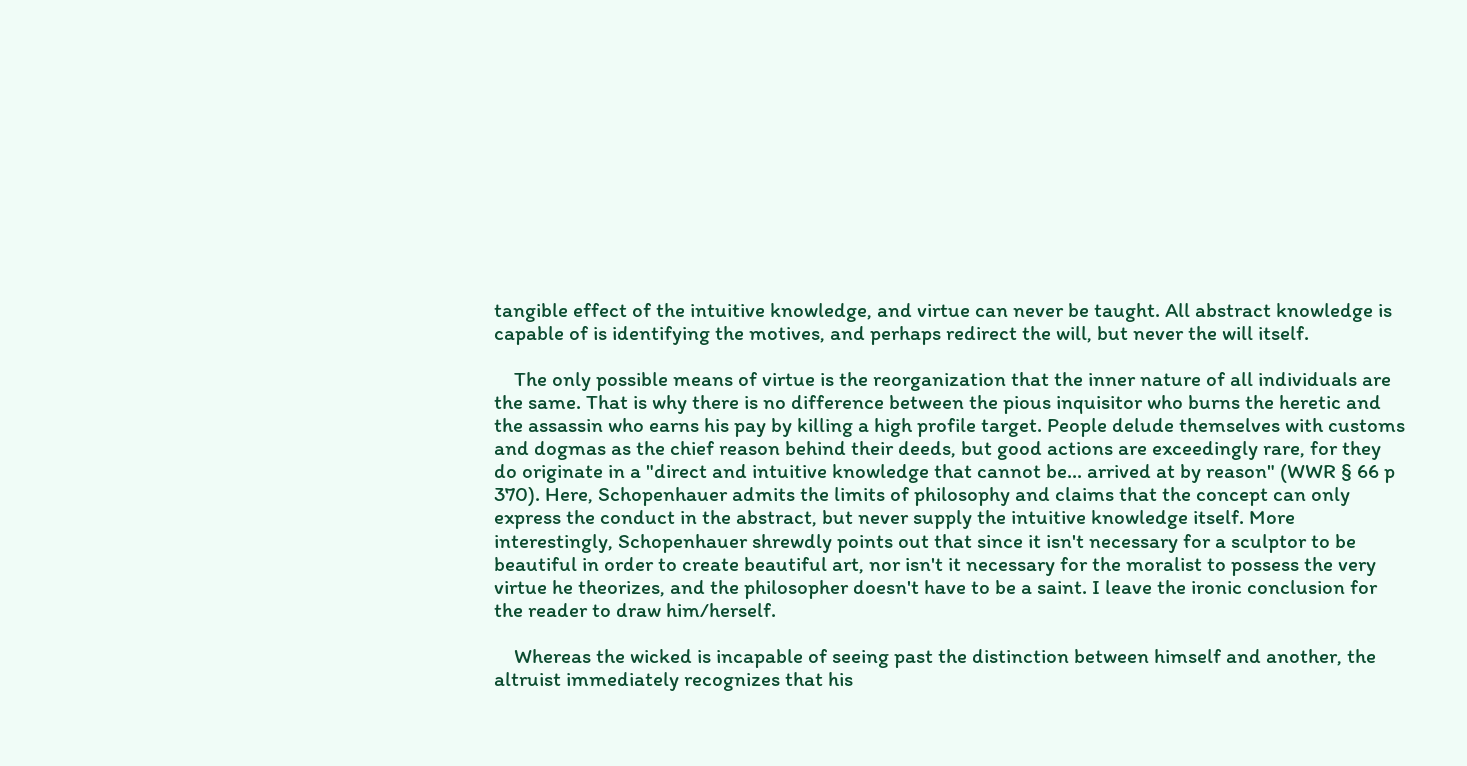tangible effect of the intuitive knowledge, and virtue can never be taught. All abstract knowledge is capable of is identifying the motives, and perhaps redirect the will, but never the will itself.

    The only possible means of virtue is the reorganization that the inner nature of all individuals are the same. That is why there is no difference between the pious inquisitor who burns the heretic and the assassin who earns his pay by killing a high profile target. People delude themselves with customs and dogmas as the chief reason behind their deeds, but good actions are exceedingly rare, for they do originate in a "direct and intuitive knowledge that cannot be... arrived at by reason" (WWR § 66 p 370). Here, Schopenhauer admits the limits of philosophy and claims that the concept can only express the conduct in the abstract, but never supply the intuitive knowledge itself. More interestingly, Schopenhauer shrewdly points out that since it isn't necessary for a sculptor to be beautiful in order to create beautiful art, nor isn't it necessary for the moralist to possess the very virtue he theorizes, and the philosopher doesn't have to be a saint. I leave the ironic conclusion for the reader to draw him/herself.

    Whereas the wicked is incapable of seeing past the distinction between himself and another, the altruist immediately recognizes that his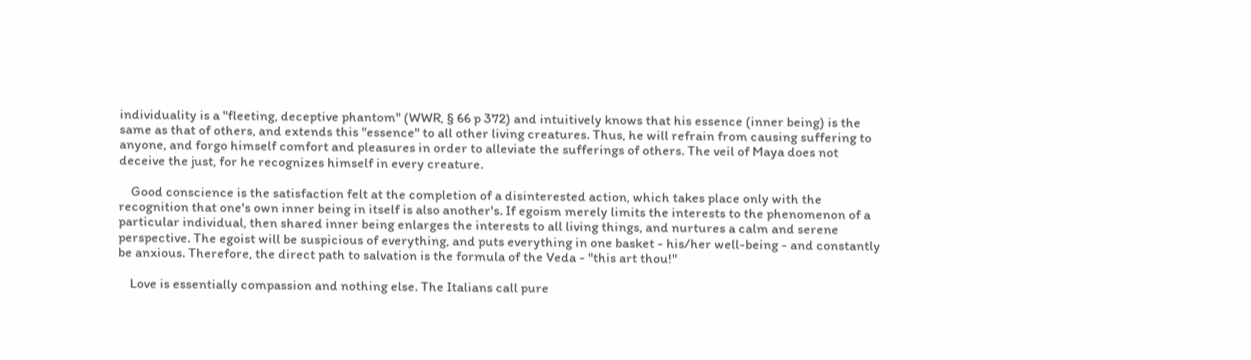individuality is a "fleeting, deceptive phantom" (WWR, § 66 p 372) and intuitively knows that his essence (inner being) is the same as that of others, and extends this "essence" to all other living creatures. Thus, he will refrain from causing suffering to anyone, and forgo himself comfort and pleasures in order to alleviate the sufferings of others. The veil of Maya does not deceive the just, for he recognizes himself in every creature.

    Good conscience is the satisfaction felt at the completion of a disinterested action, which takes place only with the recognition that one's own inner being in itself is also another's. If egoism merely limits the interests to the phenomenon of a particular individual, then shared inner being enlarges the interests to all living things, and nurtures a calm and serene perspective. The egoist will be suspicious of everything, and puts everything in one basket - his/her well-being - and constantly be anxious. Therefore, the direct path to salvation is the formula of the Veda - "this art thou!"

    Love is essentially compassion and nothing else. The Italians call pure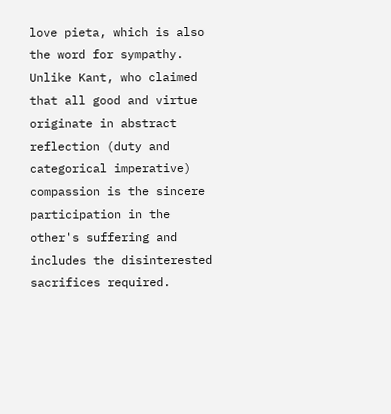love pieta, which is also the word for sympathy. Unlike Kant, who claimed that all good and virtue originate in abstract reflection (duty and categorical imperative) compassion is the sincere participation in the other's suffering and includes the disinterested sacrifices required.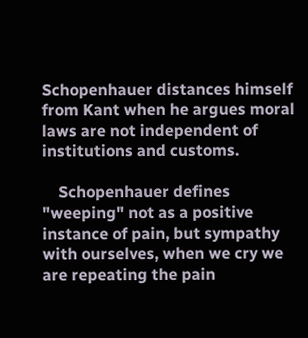Schopenhauer distances himself from Kant when he argues moral laws are not independent of institutions and customs.

    Schopenhauer defines "weeping" not as a positive instance of pain, but sympathy with ourselves, when we cry we are repeating the pain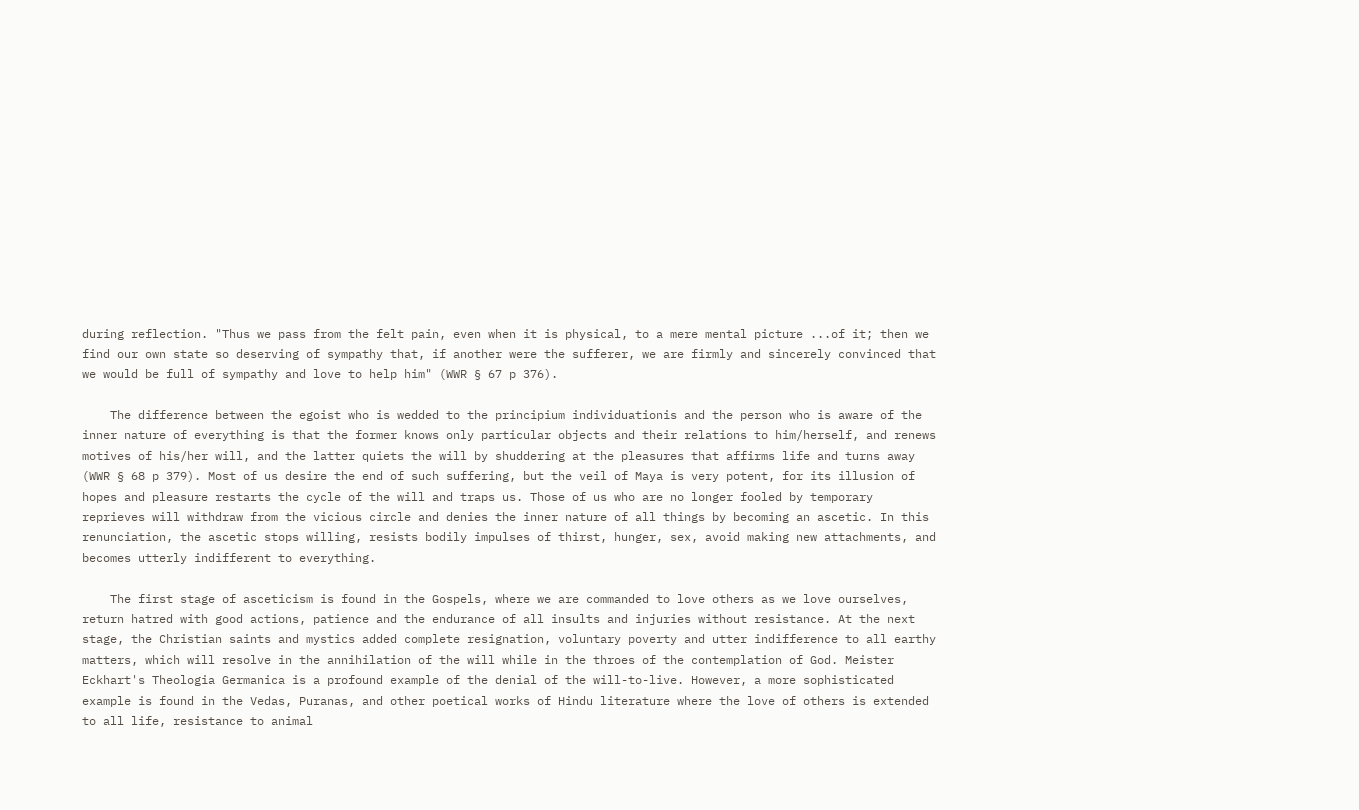during reflection. "Thus we pass from the felt pain, even when it is physical, to a mere mental picture ...of it; then we find our own state so deserving of sympathy that, if another were the sufferer, we are firmly and sincerely convinced that we would be full of sympathy and love to help him" (WWR § 67 p 376).

    The difference between the egoist who is wedded to the principium individuationis and the person who is aware of the inner nature of everything is that the former knows only particular objects and their relations to him/herself, and renews motives of his/her will, and the latter quiets the will by shuddering at the pleasures that affirms life and turns away (WWR § 68 p 379). Most of us desire the end of such suffering, but the veil of Maya is very potent, for its illusion of hopes and pleasure restarts the cycle of the will and traps us. Those of us who are no longer fooled by temporary reprieves will withdraw from the vicious circle and denies the inner nature of all things by becoming an ascetic. In this renunciation, the ascetic stops willing, resists bodily impulses of thirst, hunger, sex, avoid making new attachments, and becomes utterly indifferent to everything.

    The first stage of asceticism is found in the Gospels, where we are commanded to love others as we love ourselves, return hatred with good actions, patience and the endurance of all insults and injuries without resistance. At the next stage, the Christian saints and mystics added complete resignation, voluntary poverty and utter indifference to all earthy matters, which will resolve in the annihilation of the will while in the throes of the contemplation of God. Meister Eckhart's Theologia Germanica is a profound example of the denial of the will-to-live. However, a more sophisticated example is found in the Vedas, Puranas, and other poetical works of Hindu literature where the love of others is extended to all life, resistance to animal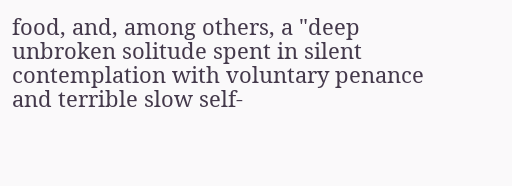food, and, among others, a "deep unbroken solitude spent in silent contemplation with voluntary penance and terrible slow self-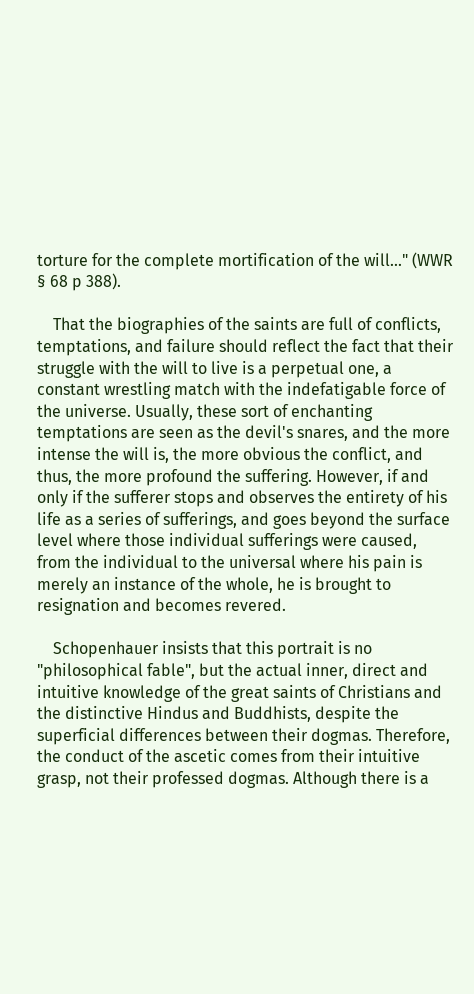torture for the complete mortification of the will..." (WWR § 68 p 388).

    That the biographies of the saints are full of conflicts, temptations, and failure should reflect the fact that their struggle with the will to live is a perpetual one, a constant wrestling match with the indefatigable force of the universe. Usually, these sort of enchanting temptations are seen as the devil's snares, and the more intense the will is, the more obvious the conflict, and thus, the more profound the suffering. However, if and only if the sufferer stops and observes the entirety of his life as a series of sufferings, and goes beyond the surface level where those individual sufferings were caused, from the individual to the universal where his pain is merely an instance of the whole, he is brought to resignation and becomes revered.

    Schopenhauer insists that this portrait is no "philosophical fable", but the actual inner, direct and intuitive knowledge of the great saints of Christians and the distinctive Hindus and Buddhists, despite the superficial differences between their dogmas. Therefore, the conduct of the ascetic comes from their intuitive grasp, not their professed dogmas. Although there is a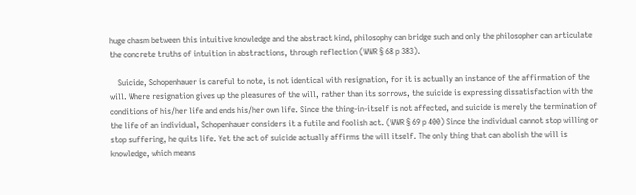huge chasm between this intuitive knowledge and the abstract kind, philosophy can bridge such and only the philosopher can articulate the concrete truths of intuition in abstractions, through reflection (WWR § 68 p 383).

    Suicide, Schopenhauer is careful to note, is not identical with resignation, for it is actually an instance of the affirmation of the will. Where resignation gives up the pleasures of the will, rather than its sorrows, the suicide is expressing dissatisfaction with the conditions of his/her life and ends his/her own life. Since the thing-in-itself is not affected, and suicide is merely the termination of the life of an individual, Schopenhauer considers it a futile and foolish act. (WWR § 69 p 400) Since the individual cannot stop willing or stop suffering, he quits life. Yet the act of suicide actually affirms the will itself. The only thing that can abolish the will is knowledge, which means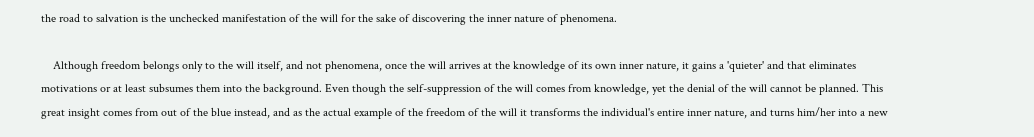the road to salvation is the unchecked manifestation of the will for the sake of discovering the inner nature of phenomena.

    Although freedom belongs only to the will itself, and not phenomena, once the will arrives at the knowledge of its own inner nature, it gains a 'quieter' and that eliminates motivations or at least subsumes them into the background. Even though the self-suppression of the will comes from knowledge, yet the denial of the will cannot be planned. This great insight comes from out of the blue instead, and as the actual example of the freedom of the will it transforms the individual's entire inner nature, and turns him/her into a new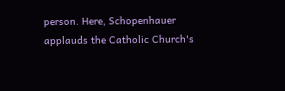person. Here, Schopenhauer applauds the Catholic Church's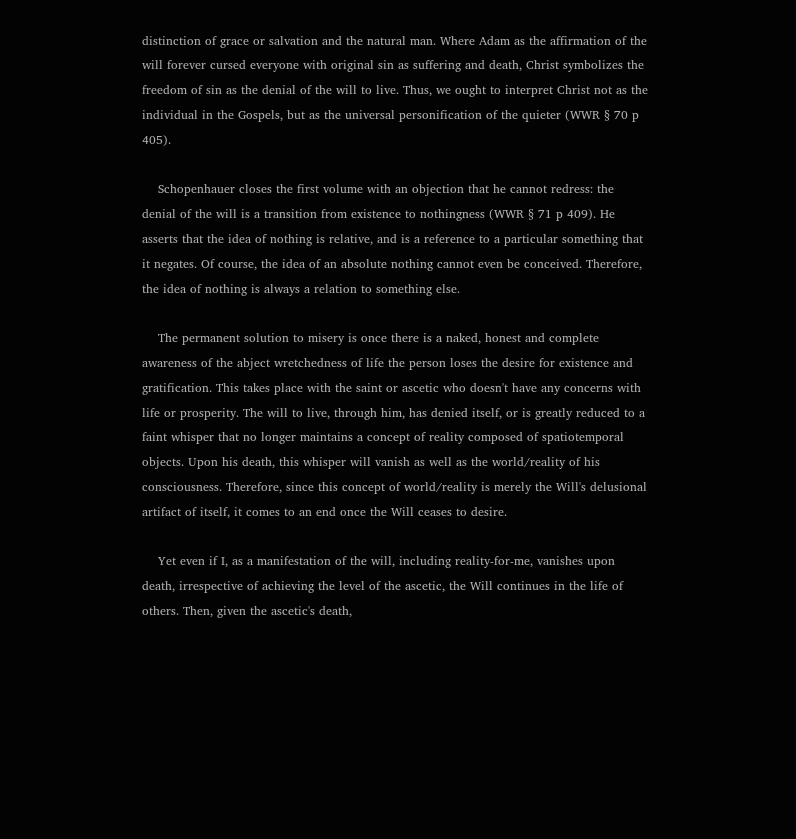distinction of grace or salvation and the natural man. Where Adam as the affirmation of the will forever cursed everyone with original sin as suffering and death, Christ symbolizes the freedom of sin as the denial of the will to live. Thus, we ought to interpret Christ not as the individual in the Gospels, but as the universal personification of the quieter (WWR § 70 p 405).

    Schopenhauer closes the first volume with an objection that he cannot redress: the denial of the will is a transition from existence to nothingness (WWR § 71 p 409). He asserts that the idea of nothing is relative, and is a reference to a particular something that it negates. Of course, the idea of an absolute nothing cannot even be conceived. Therefore, the idea of nothing is always a relation to something else.

    The permanent solution to misery is once there is a naked, honest and complete awareness of the abject wretchedness of life the person loses the desire for existence and gratification. This takes place with the saint or ascetic who doesn't have any concerns with life or prosperity. The will to live, through him, has denied itself, or is greatly reduced to a faint whisper that no longer maintains a concept of reality composed of spatiotemporal objects. Upon his death, this whisper will vanish as well as the world/reality of his consciousness. Therefore, since this concept of world/reality is merely the Will's delusional artifact of itself, it comes to an end once the Will ceases to desire.

    Yet even if I, as a manifestation of the will, including reality-for-me, vanishes upon death, irrespective of achieving the level of the ascetic, the Will continues in the life of others. Then, given the ascetic's death,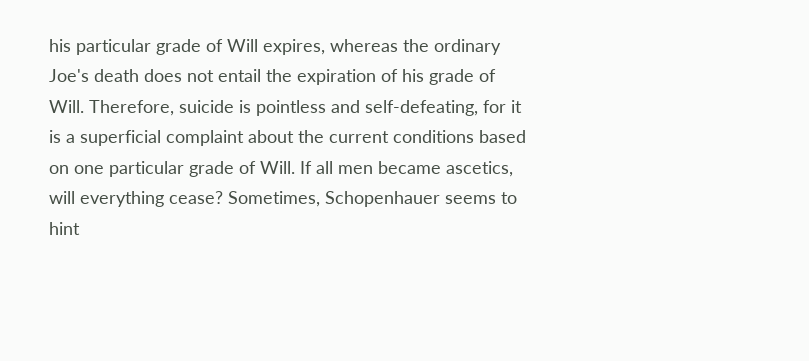his particular grade of Will expires, whereas the ordinary Joe's death does not entail the expiration of his grade of Will. Therefore, suicide is pointless and self-defeating, for it is a superficial complaint about the current conditions based on one particular grade of Will. If all men became ascetics, will everything cease? Sometimes, Schopenhauer seems to hint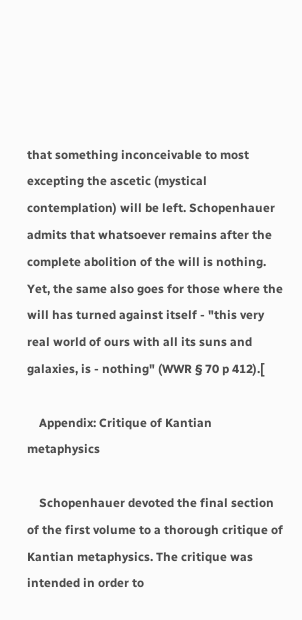that something inconceivable to most excepting the ascetic (mystical contemplation) will be left. Schopenhauer admits that whatsoever remains after the complete abolition of the will is nothing. Yet, the same also goes for those where the will has turned against itself - "this very real world of ours with all its suns and galaxies, is - nothing" (WWR § 70 p 412).[

    Appendix: Critique of Kantian metaphysics

    Schopenhauer devoted the final section of the first volume to a thorough critique of Kantian metaphysics. The critique was intended in order to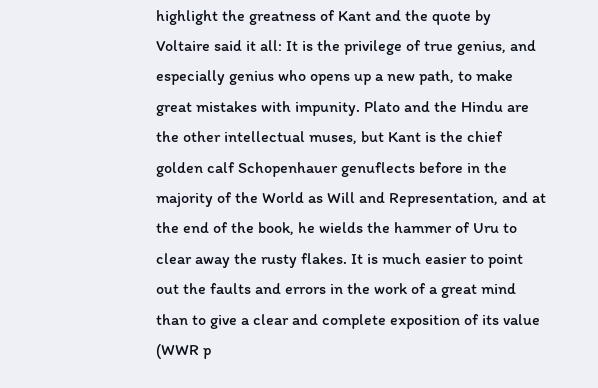highlight the greatness of Kant and the quote by Voltaire said it all: It is the privilege of true genius, and especially genius who opens up a new path, to make great mistakes with impunity. Plato and the Hindu are the other intellectual muses, but Kant is the chief golden calf Schopenhauer genuflects before in the majority of the World as Will and Representation, and at the end of the book, he wields the hammer of Uru to clear away the rusty flakes. It is much easier to point out the faults and errors in the work of a great mind than to give a clear and complete exposition of its value (WWR p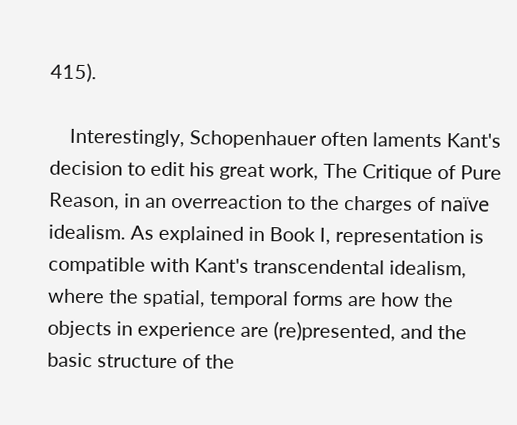415).

    Interestingly, Schopenhauer often laments Kant's decision to edit his great work, The Critique of Pure Reason, in an overreaction to the charges of naïve idealism. As explained in Book I, representation is compatible with Kant's transcendental idealism, where the spatial, temporal forms are how the objects in experience are (re)presented, and the basic structure of the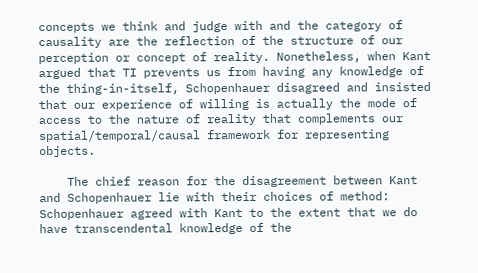concepts we think and judge with and the category of causality are the reflection of the structure of our perception or concept of reality. Nonetheless, when Kant argued that TI prevents us from having any knowledge of the thing-in-itself, Schopenhauer disagreed and insisted that our experience of willing is actually the mode of access to the nature of reality that complements our spatial/temporal/causal framework for representing objects.

    The chief reason for the disagreement between Kant and Schopenhauer lie with their choices of method: Schopenhauer agreed with Kant to the extent that we do have transcendental knowledge of the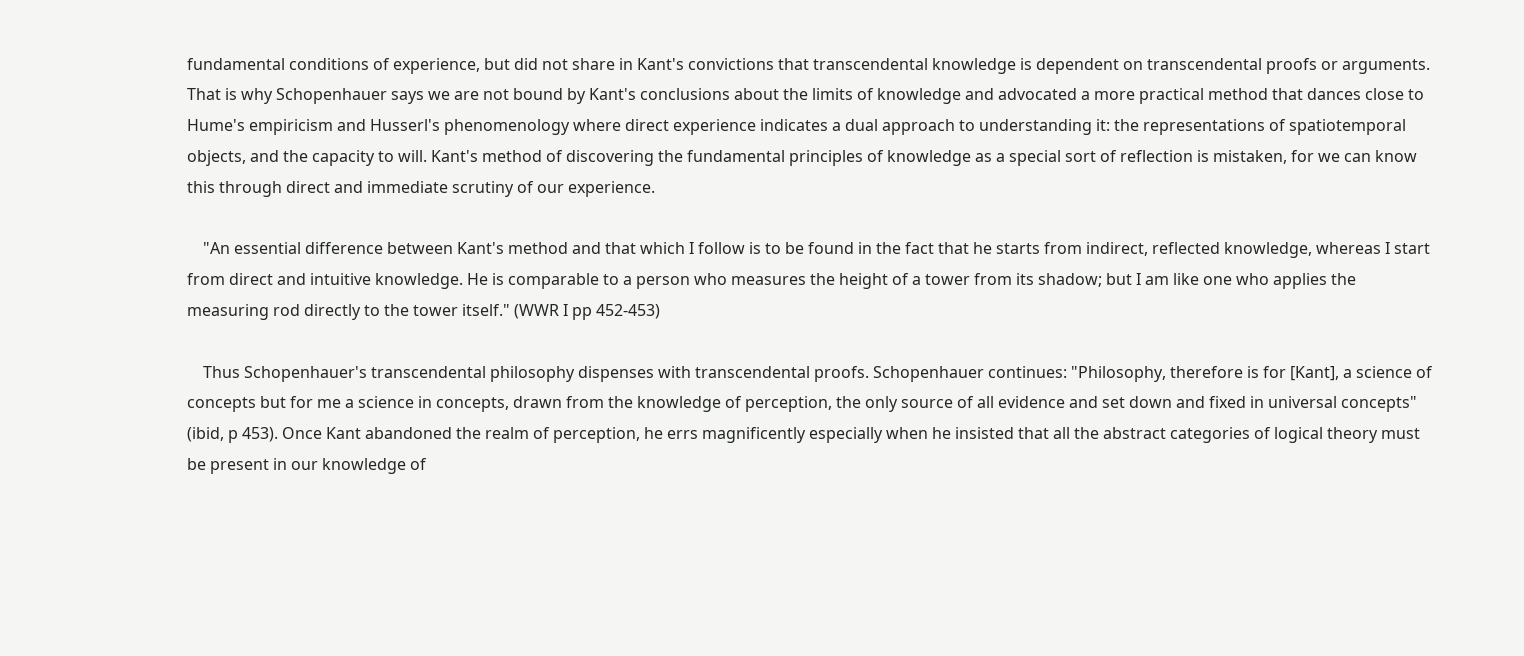fundamental conditions of experience, but did not share in Kant's convictions that transcendental knowledge is dependent on transcendental proofs or arguments. That is why Schopenhauer says we are not bound by Kant's conclusions about the limits of knowledge and advocated a more practical method that dances close to Hume's empiricism and Husserl's phenomenology where direct experience indicates a dual approach to understanding it: the representations of spatiotemporal objects, and the capacity to will. Kant's method of discovering the fundamental principles of knowledge as a special sort of reflection is mistaken, for we can know this through direct and immediate scrutiny of our experience.

    "An essential difference between Kant's method and that which I follow is to be found in the fact that he starts from indirect, reflected knowledge, whereas I start from direct and intuitive knowledge. He is comparable to a person who measures the height of a tower from its shadow; but I am like one who applies the measuring rod directly to the tower itself." (WWR I pp 452-453)

    Thus Schopenhauer's transcendental philosophy dispenses with transcendental proofs. Schopenhauer continues: "Philosophy, therefore is for [Kant], a science of concepts but for me a science in concepts, drawn from the knowledge of perception, the only source of all evidence and set down and fixed in universal concepts" (ibid, p 453). Once Kant abandoned the realm of perception, he errs magnificently especially when he insisted that all the abstract categories of logical theory must be present in our knowledge of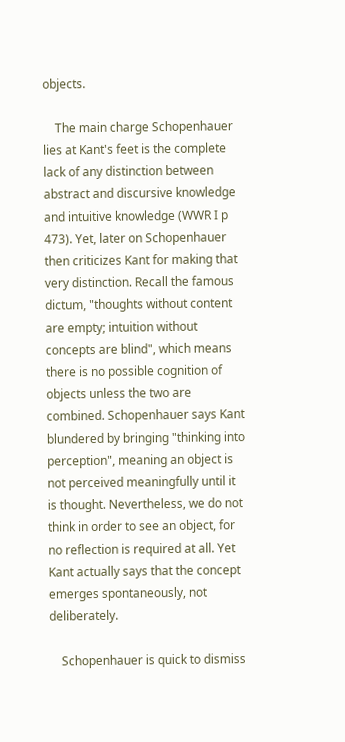objects.

    The main charge Schopenhauer lies at Kant's feet is the complete lack of any distinction between abstract and discursive knowledge and intuitive knowledge (WWR I p 473). Yet, later on Schopenhauer then criticizes Kant for making that very distinction. Recall the famous dictum, "thoughts without content are empty; intuition without concepts are blind", which means there is no possible cognition of objects unless the two are combined. Schopenhauer says Kant blundered by bringing "thinking into perception", meaning an object is not perceived meaningfully until it is thought. Nevertheless, we do not think in order to see an object, for no reflection is required at all. Yet Kant actually says that the concept emerges spontaneously, not deliberately.

    Schopenhauer is quick to dismiss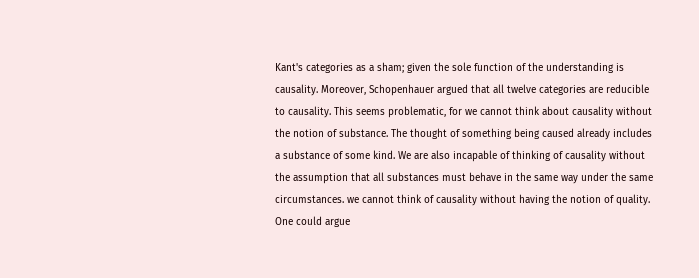Kant's categories as a sham; given the sole function of the understanding is causality. Moreover, Schopenhauer argued that all twelve categories are reducible to causality. This seems problematic, for we cannot think about causality without the notion of substance. The thought of something being caused already includes a substance of some kind. We are also incapable of thinking of causality without the assumption that all substances must behave in the same way under the same circumstances. we cannot think of causality without having the notion of quality. One could argue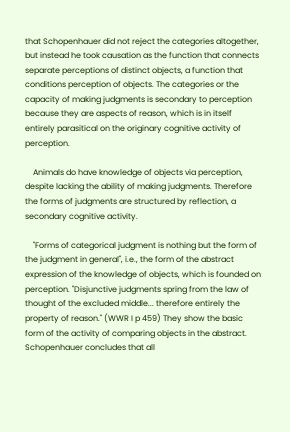that Schopenhauer did not reject the categories altogether, but instead he took causation as the function that connects separate perceptions of distinct objects, a function that conditions perception of objects. The categories or the capacity of making judgments is secondary to perception because they are aspects of reason, which is in itself entirely parasitical on the originary cognitive activity of perception.

    Animals do have knowledge of objects via perception, despite lacking the ability of making judgments. Therefore the forms of judgments are structured by reflection, a secondary cognitive activity.

    "Forms of categorical judgment is nothing but the form of the judgment in general", i.e., the form of the abstract expression of the knowledge of objects, which is founded on perception. "Disjunctive judgments spring from the law of thought of the excluded middle... therefore entirely the property of reason." (WWR I p 459) They show the basic form of the activity of comparing objects in the abstract. Schopenhauer concludes that all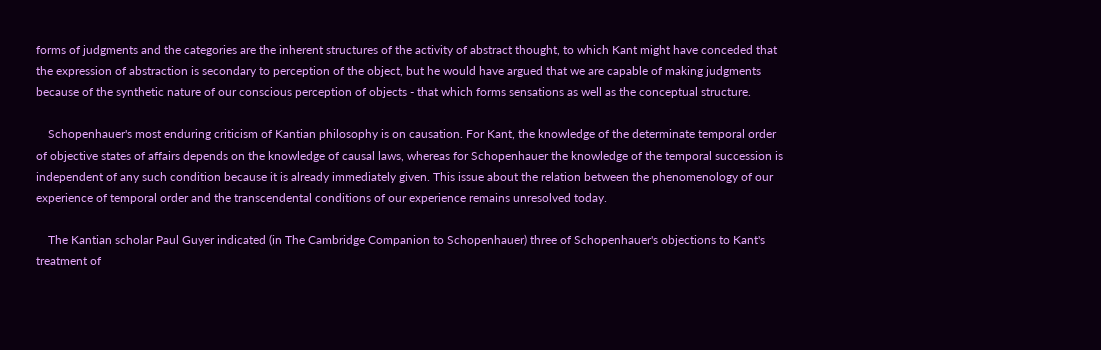forms of judgments and the categories are the inherent structures of the activity of abstract thought, to which Kant might have conceded that the expression of abstraction is secondary to perception of the object, but he would have argued that we are capable of making judgments because of the synthetic nature of our conscious perception of objects - that which forms sensations as well as the conceptual structure.

    Schopenhauer's most enduring criticism of Kantian philosophy is on causation. For Kant, the knowledge of the determinate temporal order of objective states of affairs depends on the knowledge of causal laws, whereas for Schopenhauer the knowledge of the temporal succession is independent of any such condition because it is already immediately given. This issue about the relation between the phenomenology of our experience of temporal order and the transcendental conditions of our experience remains unresolved today.

    The Kantian scholar Paul Guyer indicated (in The Cambridge Companion to Schopenhauer) three of Schopenhauer's objections to Kant's treatment of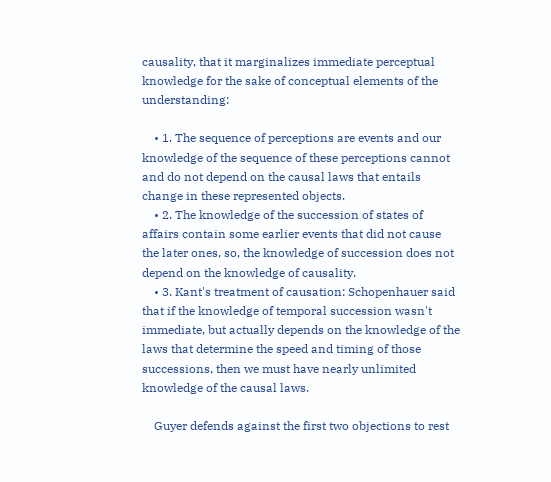causality, that it marginalizes immediate perceptual knowledge for the sake of conceptual elements of the understanding:

    • 1. The sequence of perceptions are events and our knowledge of the sequence of these perceptions cannot and do not depend on the causal laws that entails change in these represented objects.
    • 2. The knowledge of the succession of states of affairs contain some earlier events that did not cause the later ones, so, the knowledge of succession does not depend on the knowledge of causality.
    • 3. Kant's treatment of causation: Schopenhauer said that if the knowledge of temporal succession wasn't immediate, but actually depends on the knowledge of the laws that determine the speed and timing of those successions, then we must have nearly unlimited knowledge of the causal laws.

    Guyer defends against the first two objections to rest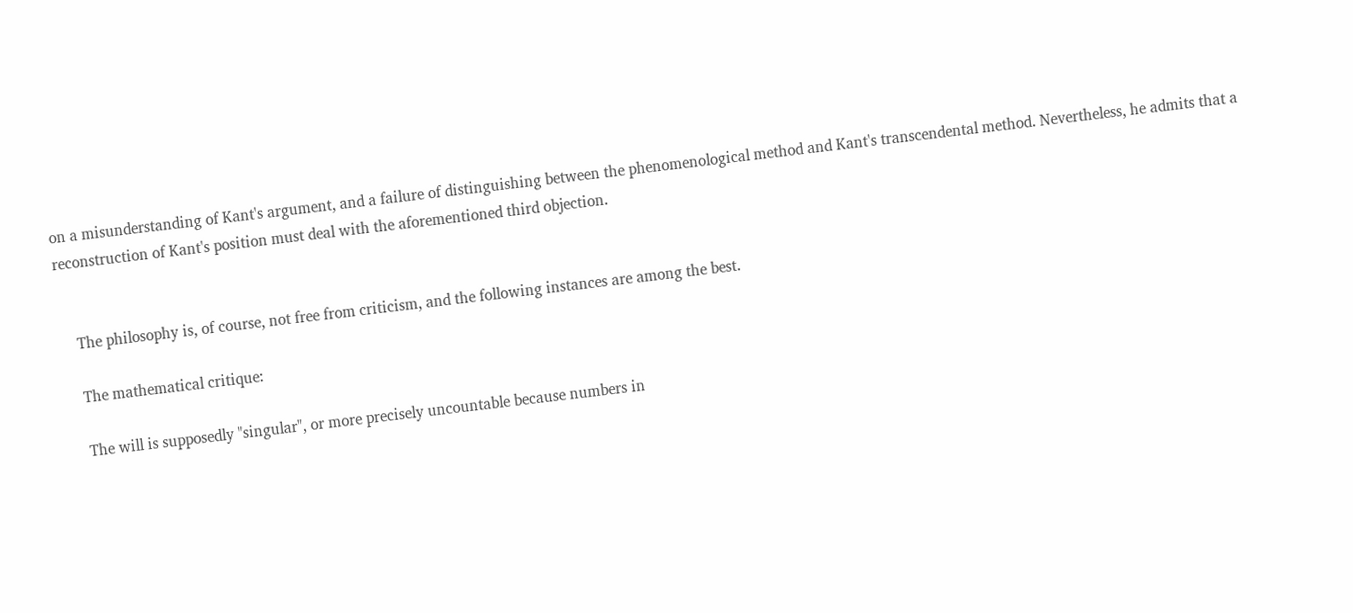on a misunderstanding of Kant's argument, and a failure of distinguishing between the phenomenological method and Kant's transcendental method. Nevertheless, he admits that a reconstruction of Kant's position must deal with the aforementioned third objection.


    The philosophy is, of course, not free from criticism, and the following instances are among the best.

    The mathematical critique:

    The will is supposedly "singular", or more precisely uncountable because numbers in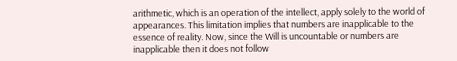arithmetic, which is an operation of the intellect, apply solely to the world of appearances. This limitation implies that numbers are inapplicable to the essence of reality. Now, since the Will is uncountable or numbers are inapplicable then it does not follow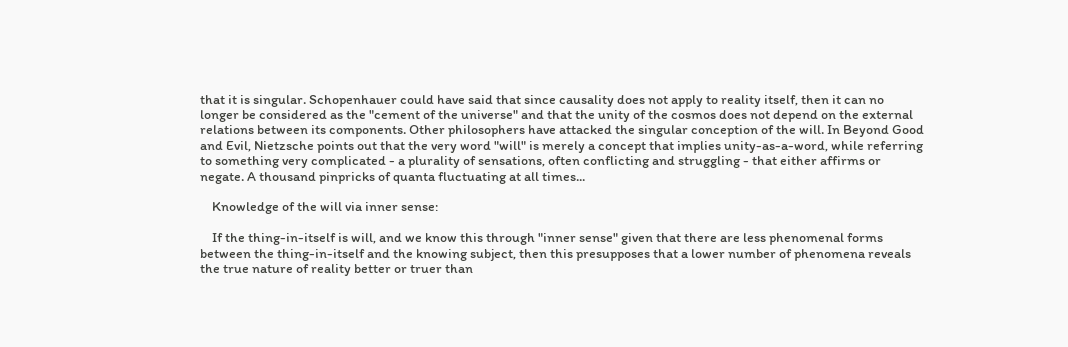that it is singular. Schopenhauer could have said that since causality does not apply to reality itself, then it can no longer be considered as the "cement of the universe" and that the unity of the cosmos does not depend on the external relations between its components. Other philosophers have attacked the singular conception of the will. In Beyond Good and Evil, Nietzsche points out that the very word "will" is merely a concept that implies unity-as-a-word, while referring to something very complicated - a plurality of sensations, often conflicting and struggling - that either affirms or negate. A thousand pinpricks of quanta fluctuating at all times...

    Knowledge of the will via inner sense:

    If the thing-in-itself is will, and we know this through "inner sense" given that there are less phenomenal forms between the thing-in-itself and the knowing subject, then this presupposes that a lower number of phenomena reveals the true nature of reality better or truer than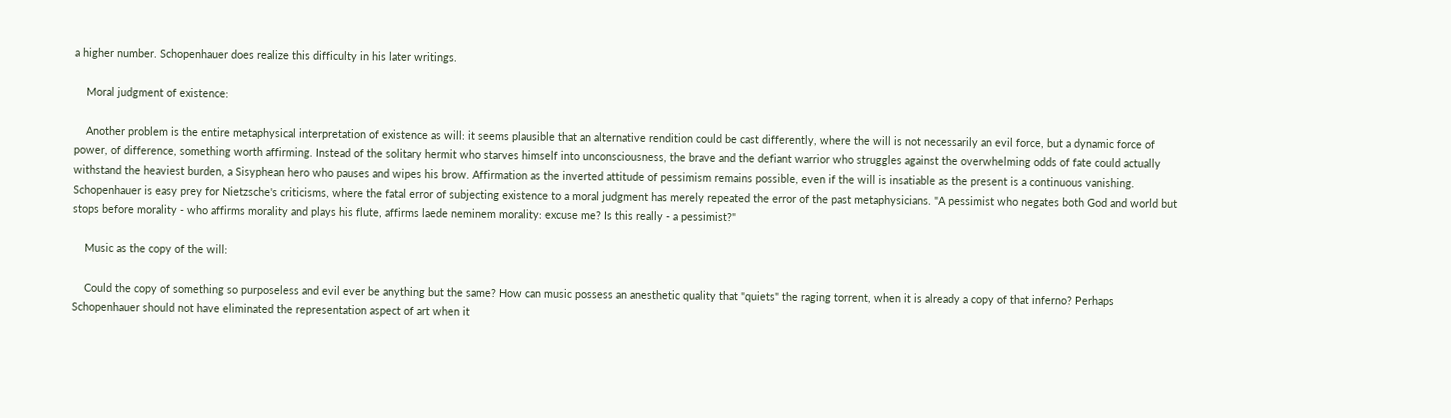a higher number. Schopenhauer does realize this difficulty in his later writings.

    Moral judgment of existence:

    Another problem is the entire metaphysical interpretation of existence as will: it seems plausible that an alternative rendition could be cast differently, where the will is not necessarily an evil force, but a dynamic force of power, of difference, something worth affirming. Instead of the solitary hermit who starves himself into unconsciousness, the brave and the defiant warrior who struggles against the overwhelming odds of fate could actually withstand the heaviest burden, a Sisyphean hero who pauses and wipes his brow. Affirmation as the inverted attitude of pessimism remains possible, even if the will is insatiable as the present is a continuous vanishing. Schopenhauer is easy prey for Nietzsche's criticisms, where the fatal error of subjecting existence to a moral judgment has merely repeated the error of the past metaphysicians. "A pessimist who negates both God and world but stops before morality - who affirms morality and plays his flute, affirms laede neminem morality: excuse me? Is this really - a pessimist?"

    Music as the copy of the will:

    Could the copy of something so purposeless and evil ever be anything but the same? How can music possess an anesthetic quality that "quiets" the raging torrent, when it is already a copy of that inferno? Perhaps Schopenhauer should not have eliminated the representation aspect of art when it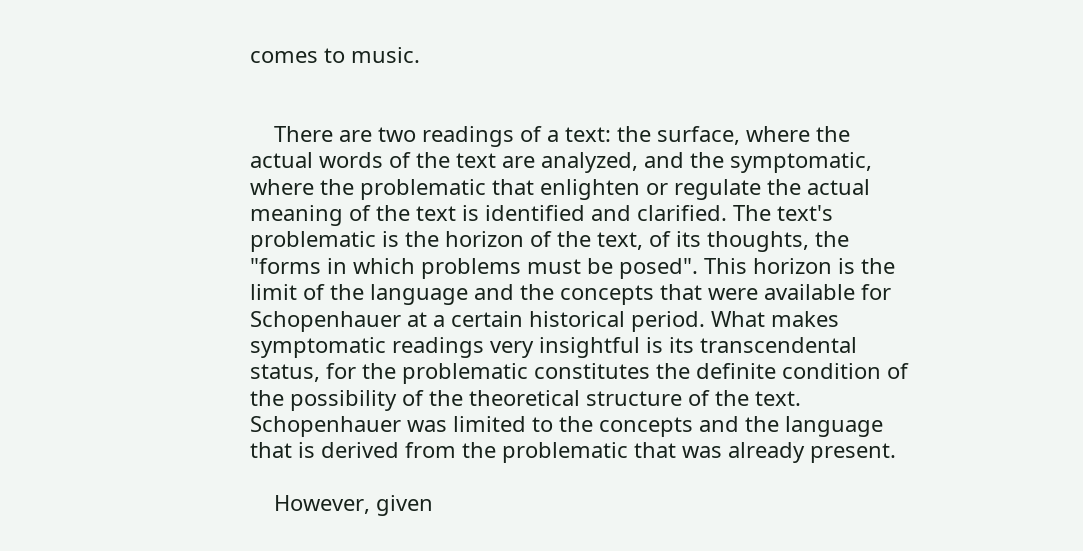comes to music.


    There are two readings of a text: the surface, where the actual words of the text are analyzed, and the symptomatic, where the problematic that enlighten or regulate the actual meaning of the text is identified and clarified. The text's problematic is the horizon of the text, of its thoughts, the "forms in which problems must be posed". This horizon is the limit of the language and the concepts that were available for Schopenhauer at a certain historical period. What makes symptomatic readings very insightful is its transcendental status, for the problematic constitutes the definite condition of the possibility of the theoretical structure of the text. Schopenhauer was limited to the concepts and the language that is derived from the problematic that was already present.

    However, given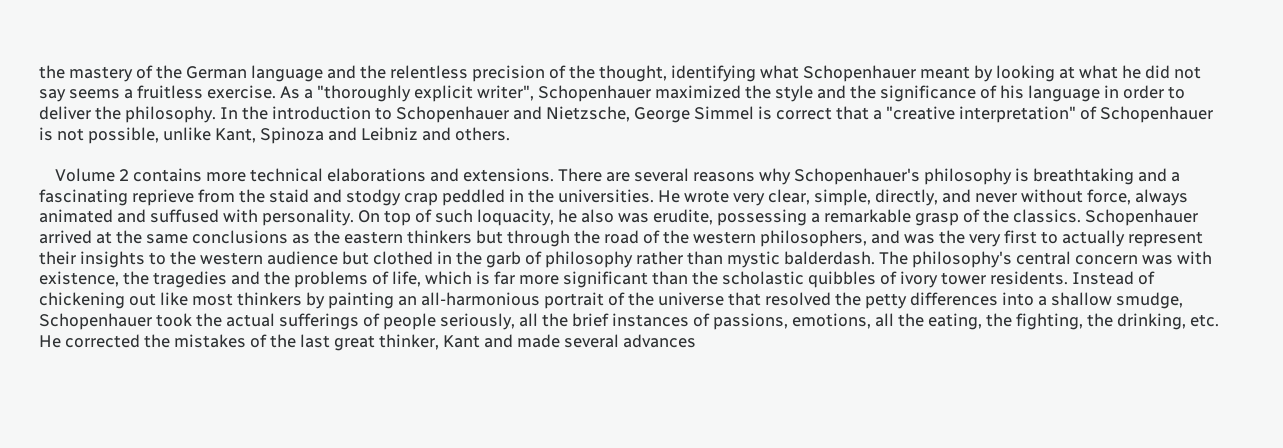the mastery of the German language and the relentless precision of the thought, identifying what Schopenhauer meant by looking at what he did not say seems a fruitless exercise. As a "thoroughly explicit writer", Schopenhauer maximized the style and the significance of his language in order to deliver the philosophy. In the introduction to Schopenhauer and Nietzsche, George Simmel is correct that a "creative interpretation" of Schopenhauer is not possible, unlike Kant, Spinoza and Leibniz and others.

    Volume 2 contains more technical elaborations and extensions. There are several reasons why Schopenhauer's philosophy is breathtaking and a fascinating reprieve from the staid and stodgy crap peddled in the universities. He wrote very clear, simple, directly, and never without force, always animated and suffused with personality. On top of such loquacity, he also was erudite, possessing a remarkable grasp of the classics. Schopenhauer arrived at the same conclusions as the eastern thinkers but through the road of the western philosophers, and was the very first to actually represent their insights to the western audience but clothed in the garb of philosophy rather than mystic balderdash. The philosophy's central concern was with existence, the tragedies and the problems of life, which is far more significant than the scholastic quibbles of ivory tower residents. Instead of chickening out like most thinkers by painting an all-harmonious portrait of the universe that resolved the petty differences into a shallow smudge, Schopenhauer took the actual sufferings of people seriously, all the brief instances of passions, emotions, all the eating, the fighting, the drinking, etc. He corrected the mistakes of the last great thinker, Kant and made several advances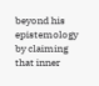beyond his epistemology by claiming that inner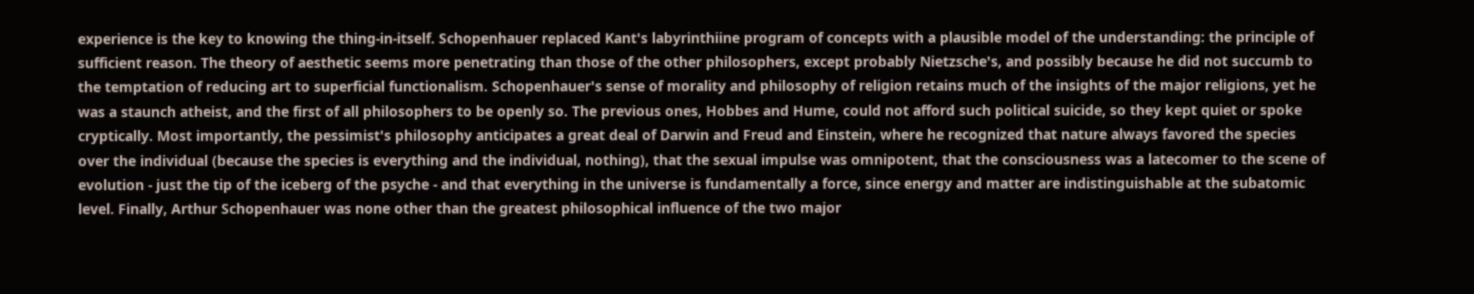experience is the key to knowing the thing-in-itself. Schopenhauer replaced Kant's labyrinthiine program of concepts with a plausible model of the understanding: the principle of sufficient reason. The theory of aesthetic seems more penetrating than those of the other philosophers, except probably Nietzsche's, and possibly because he did not succumb to the temptation of reducing art to superficial functionalism. Schopenhauer's sense of morality and philosophy of religion retains much of the insights of the major religions, yet he was a staunch atheist, and the first of all philosophers to be openly so. The previous ones, Hobbes and Hume, could not afford such political suicide, so they kept quiet or spoke cryptically. Most importantly, the pessimist's philosophy anticipates a great deal of Darwin and Freud and Einstein, where he recognized that nature always favored the species over the individual (because the species is everything and the individual, nothing), that the sexual impulse was omnipotent, that the consciousness was a latecomer to the scene of evolution - just the tip of the iceberg of the psyche - and that everything in the universe is fundamentally a force, since energy and matter are indistinguishable at the subatomic level. Finally, Arthur Schopenhauer was none other than the greatest philosophical influence of the two major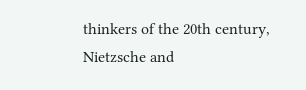thinkers of the 20th century, Nietzsche and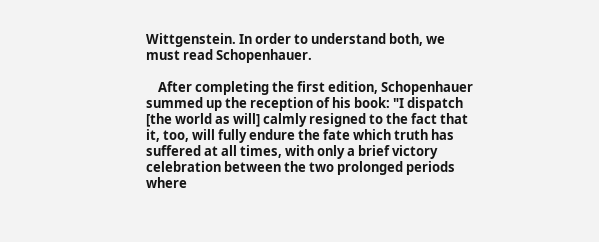Wittgenstein. In order to understand both, we must read Schopenhauer.

    After completing the first edition, Schopenhauer summed up the reception of his book: "I dispatch [the world as will] calmly resigned to the fact that it, too, will fully endure the fate which truth has suffered at all times, with only a brief victory celebration between the two prolonged periods where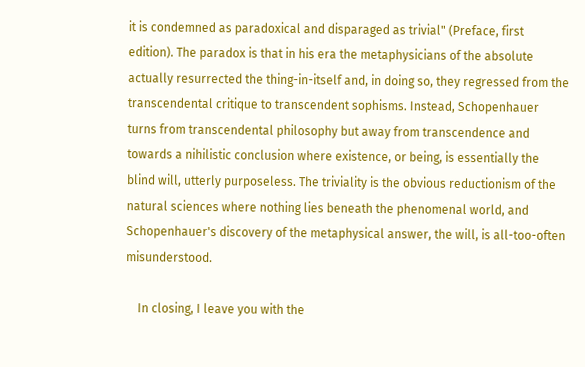it is condemned as paradoxical and disparaged as trivial" (Preface, first edition). The paradox is that in his era the metaphysicians of the absolute actually resurrected the thing-in-itself and, in doing so, they regressed from the transcendental critique to transcendent sophisms. Instead, Schopenhauer turns from transcendental philosophy but away from transcendence and towards a nihilistic conclusion where existence, or being, is essentially the blind will, utterly purposeless. The triviality is the obvious reductionism of the natural sciences where nothing lies beneath the phenomenal world, and Schopenhauer's discovery of the metaphysical answer, the will, is all-too-often misunderstood.

    In closing, I leave you with the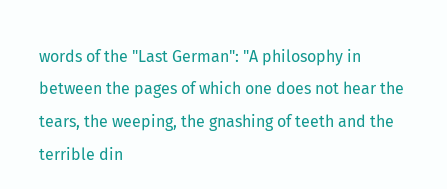words of the "Last German": "A philosophy in between the pages of which one does not hear the tears, the weeping, the gnashing of teeth and the terrible din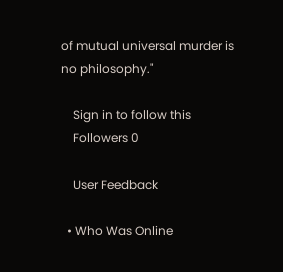of mutual universal murder is no philosophy."

    Sign in to follow this
    Followers 0

    User Feedback

  • Who Was Online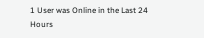1 User was Online in the Last 24 Hours